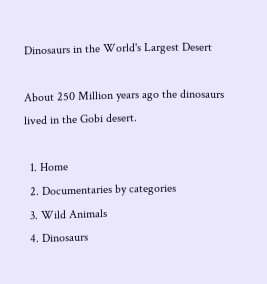Dinosaurs in the World's Largest Desert

About 250 Million years ago the dinosaurs lived in the Gobi desert.

  1. Home
  2. Documentaries by categories
  3. Wild Animals
  4. Dinosaurs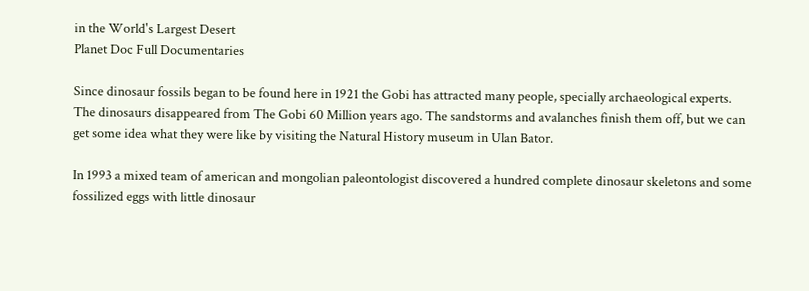in the World's Largest Desert
Planet Doc Full Documentaries

Since dinosaur fossils began to be found here in 1921 the Gobi has attracted many people, specially archaeological experts.
The dinosaurs disappeared from The Gobi 60 Million years ago. The sandstorms and avalanches finish them off, but we can get some idea what they were like by visiting the Natural History museum in Ulan Bator.

In 1993 a mixed team of american and mongolian paleontologist discovered a hundred complete dinosaur skeletons and some fossilized eggs with little dinosaur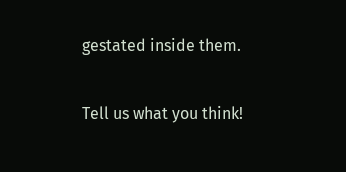gestated inside them.

Tell us what you think!